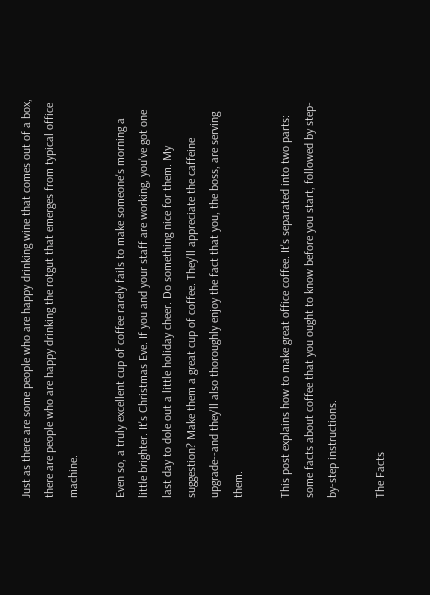Just as there are some people who are happy drinking wine that comes out of a box, there are people who are happy drinking the rotgut that emerges from typical office machine.

Even so, a truly excellent cup of coffee rarely fails to make someone's morning a little brighter. It's Christmas Eve. If you and your staff are working, you've got one last day to dole out a little holiday cheer. Do something nice for them. My suggestion? Make them a great cup of coffee. They'll appreciate the caffeine upgrade--and they'll also thoroughly enjoy the fact that you, the boss, are serving them.

This post explains how to make great office coffee. It's separated into two parts: some facts about coffee that you ought to know before you start, followed by step-by-step instructions.

The Facts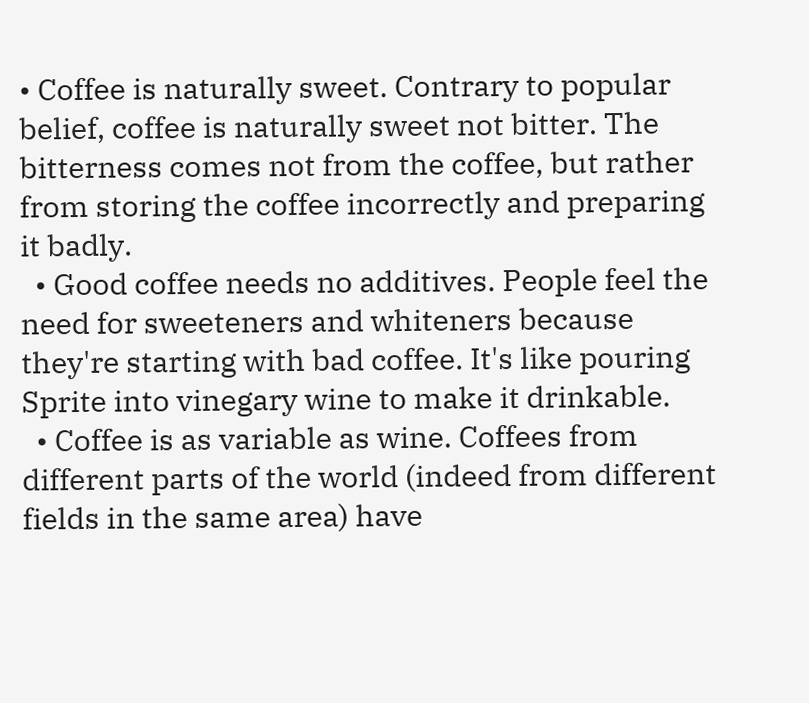• Coffee is naturally sweet. Contrary to popular belief, coffee is naturally sweet not bitter. The bitterness comes not from the coffee, but rather from storing the coffee incorrectly and preparing it badly.
  • Good coffee needs no additives. People feel the need for sweeteners and whiteners because they're starting with bad coffee. It's like pouring Sprite into vinegary wine to make it drinkable.
  • Coffee is as variable as wine. Coffees from different parts of the world (indeed from different fields in the same area) have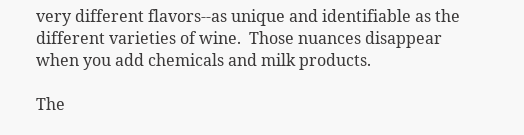very different flavors--as unique and identifiable as the different varieties of wine.  Those nuances disappear when you add chemicals and milk products.

The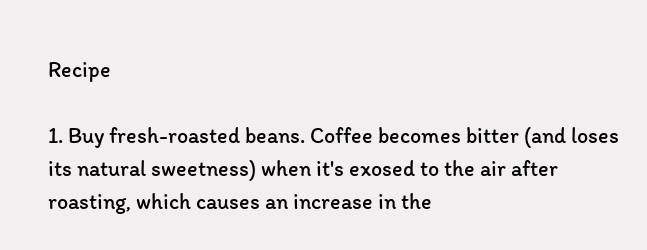Recipe

1. Buy fresh-roasted beans. Coffee becomes bitter (and loses its natural sweetness) when it's exosed to the air after roasting, which causes an increase in the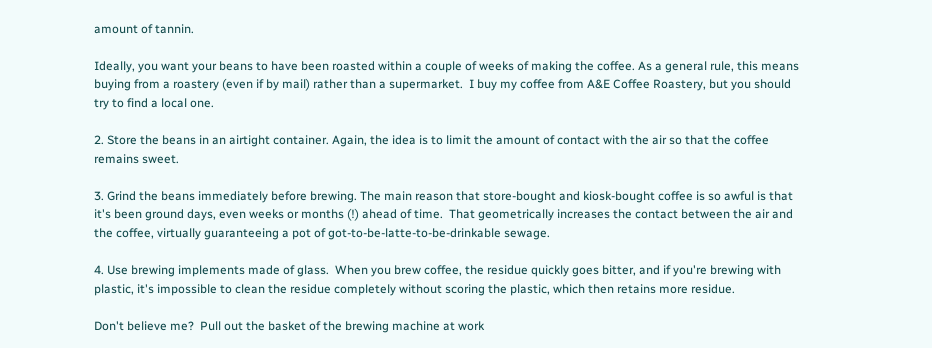amount of tannin.

Ideally, you want your beans to have been roasted within a couple of weeks of making the coffee. As a general rule, this means buying from a roastery (even if by mail) rather than a supermarket.  I buy my coffee from A&E Coffee Roastery, but you should try to find a local one.

2. Store the beans in an airtight container. Again, the idea is to limit the amount of contact with the air so that the coffee remains sweet.

3. Grind the beans immediately before brewing. The main reason that store-bought and kiosk-bought coffee is so awful is that it's been ground days, even weeks or months (!) ahead of time.  That geometrically increases the contact between the air and the coffee, virtually guaranteeing a pot of got-to-be-latte-to-be-drinkable sewage.

4. Use brewing implements made of glass.  When you brew coffee, the residue quickly goes bitter, and if you're brewing with plastic, it's impossible to clean the residue completely without scoring the plastic, which then retains more residue.

Don't believe me?  Pull out the basket of the brewing machine at work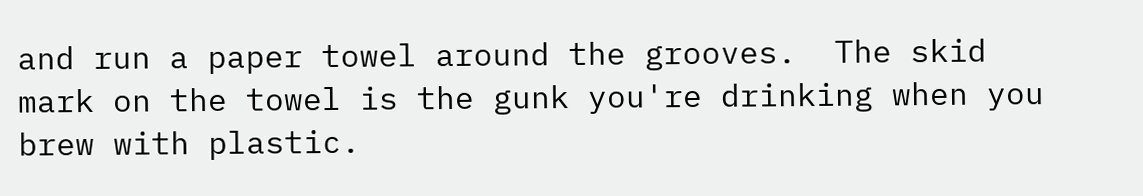and run a paper towel around the grooves.  The skid mark on the towel is the gunk you're drinking when you brew with plastic.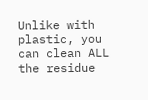Unlike with plastic, you can clean ALL the residue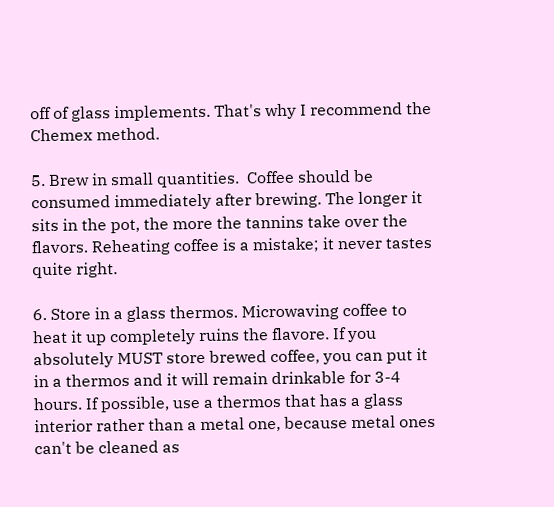off of glass implements. That's why I recommend the Chemex method.

5. Brew in small quantities.  Coffee should be consumed immediately after brewing. The longer it sits in the pot, the more the tannins take over the flavors. Reheating coffee is a mistake; it never tastes quite right.

6. Store in a glass thermos. Microwaving coffee to heat it up completely ruins the flavore. If you absolutely MUST store brewed coffee, you can put it in a thermos and it will remain drinkable for 3-4 hours. If possible, use a thermos that has a glass interior rather than a metal one, because metal ones can't be cleaned as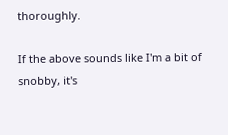thoroughly.

If the above sounds like I'm a bit of snobby, it's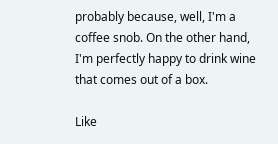probably because, well, I'm a coffee snob. On the other hand, I'm perfectly happy to drink wine that comes out of a box.

Like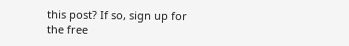this post? If so, sign up for the free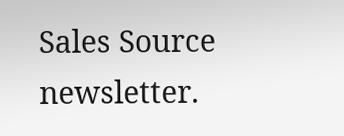Sales Source newsletter.